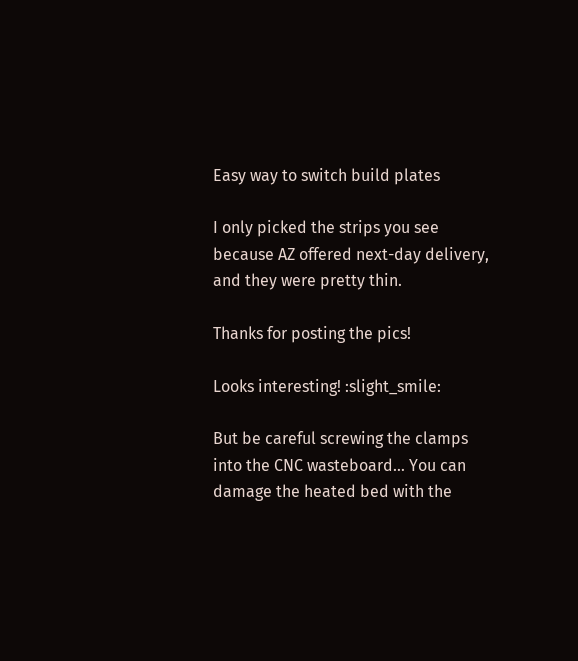Easy way to switch build plates

I only picked the strips you see because AZ offered next-day delivery, and they were pretty thin.

Thanks for posting the pics!

Looks interesting! :slight_smile:

But be careful screwing the clamps into the CNC wasteboard… You can damage the heated bed with the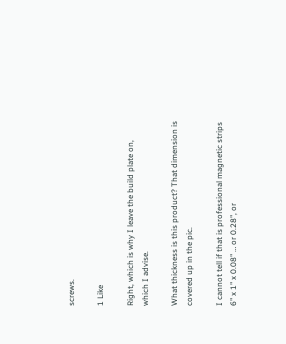screws.

1 Like

Right, which is why I leave the build plate on, which I advise.

What thickness is this product? That dimension is covered up in the pic.

I cannot tell if that is professional magnetic strips 6" x 1" x 0.08" … or 0.28", or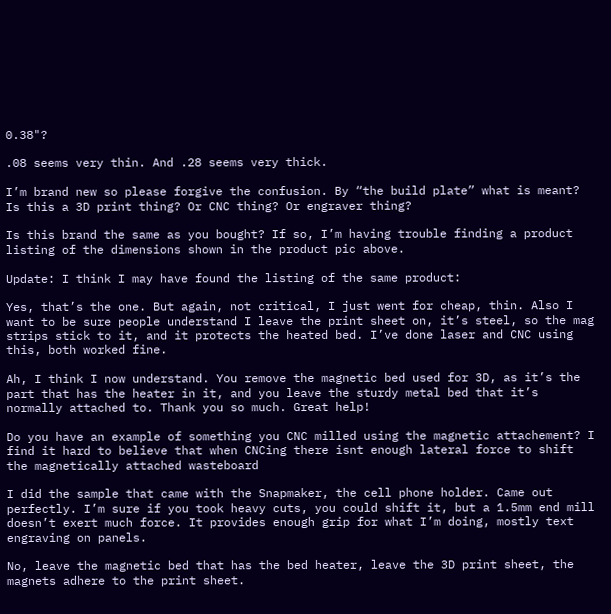0.38"?

.08 seems very thin. And .28 seems very thick.

I’m brand new so please forgive the confusion. By “the build plate” what is meant? Is this a 3D print thing? Or CNC thing? Or engraver thing?

Is this brand the same as you bought? If so, I’m having trouble finding a product listing of the dimensions shown in the product pic above.

Update: I think I may have found the listing of the same product:

Yes, that’s the one. But again, not critical, I just went for cheap, thin. Also I want to be sure people understand I leave the print sheet on, it’s steel, so the mag strips stick to it, and it protects the heated bed. I’ve done laser and CNC using this, both worked fine.

Ah, I think I now understand. You remove the magnetic bed used for 3D, as it’s the part that has the heater in it, and you leave the sturdy metal bed that it’s normally attached to. Thank you so much. Great help!

Do you have an example of something you CNC milled using the magnetic attachement? I find it hard to believe that when CNCing there isnt enough lateral force to shift the magnetically attached wasteboard

I did the sample that came with the Snapmaker, the cell phone holder. Came out perfectly. I’m sure if you took heavy cuts, you could shift it, but a 1.5mm end mill doesn’t exert much force. It provides enough grip for what I’m doing, mostly text engraving on panels.

No, leave the magnetic bed that has the bed heater, leave the 3D print sheet, the magnets adhere to the print sheet.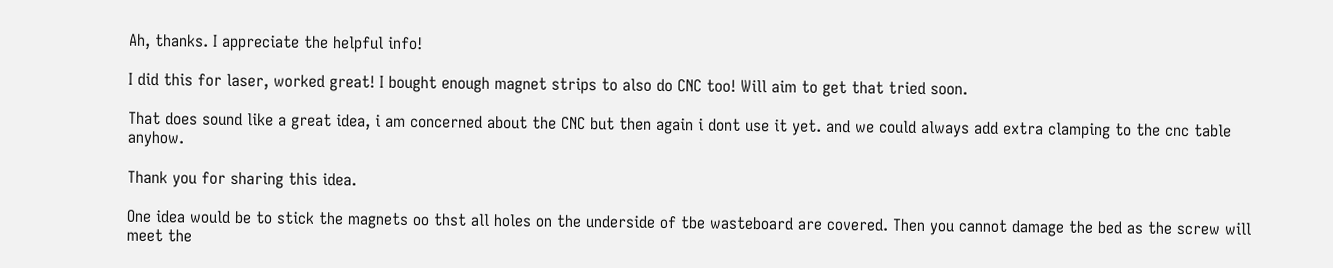Ah, thanks. I appreciate the helpful info!

I did this for laser, worked great! I bought enough magnet strips to also do CNC too! Will aim to get that tried soon.

That does sound like a great idea, i am concerned about the CNC but then again i dont use it yet. and we could always add extra clamping to the cnc table anyhow.

Thank you for sharing this idea.

One idea would be to stick the magnets oo thst all holes on the underside of tbe wasteboard are covered. Then you cannot damage the bed as the screw will meet the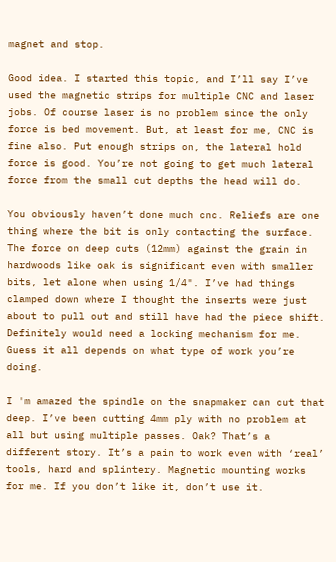magnet and stop.

Good idea. I started this topic, and I’ll say I’ve used the magnetic strips for multiple CNC and laser jobs. Of course laser is no problem since the only force is bed movement. But, at least for me, CNC is fine also. Put enough strips on, the lateral hold force is good. You’re not going to get much lateral force from the small cut depths the head will do.

You obviously haven’t done much cnc. Reliefs are one thing where the bit is only contacting the surface. The force on deep cuts (12mm) against the grain in hardwoods like oak is significant even with smaller bits, let alone when using 1/4". I’ve had things clamped down where I thought the inserts were just about to pull out and still have had the piece shift.
Definitely would need a locking mechanism for me. Guess it all depends on what type of work you’re doing.

I 'm amazed the spindle on the snapmaker can cut that deep. I’ve been cutting 4mm ply with no problem at all but using multiple passes. Oak? That’s a different story. It’s a pain to work even with ‘real’ tools, hard and splintery. Magnetic mounting works for me. If you don’t like it, don’t use it.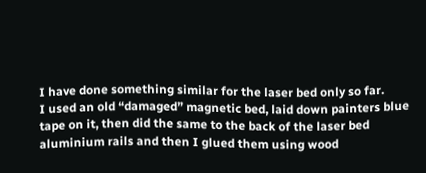I have done something similar for the laser bed only so far.
I used an old “damaged” magnetic bed, laid down painters blue tape on it, then did the same to the back of the laser bed aluminium rails and then I glued them using wood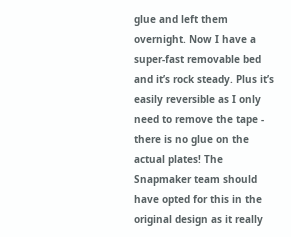glue and left them overnight. Now I have a super-fast removable bed and it’s rock steady. Plus it’s easily reversible as I only need to remove the tape - there is no glue on the actual plates! The Snapmaker team should have opted for this in the original design as it really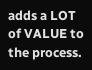adds a LOT of VALUE to the process.